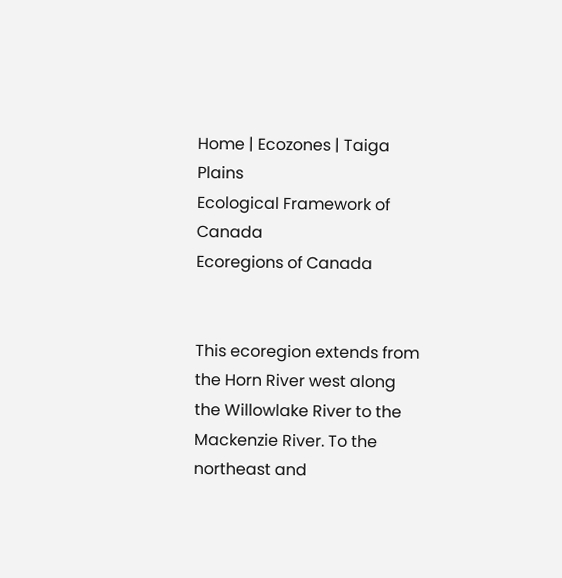Home | Ecozones | Taiga Plains
Ecological Framework of Canada
Ecoregions of Canada


This ecoregion extends from the Horn River west along the Willowlake River to the Mackenzie River. To the northeast and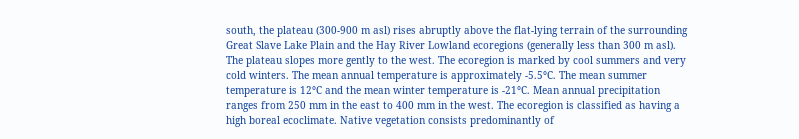south, the plateau (300-900 m asl) rises abruptly above the flat-lying terrain of the surrounding Great Slave Lake Plain and the Hay River Lowland ecoregions (generally less than 300 m asl). The plateau slopes more gently to the west. The ecoregion is marked by cool summers and very cold winters. The mean annual temperature is approximately -5.5°C. The mean summer temperature is 12°C and the mean winter temperature is -21°C. Mean annual precipitation ranges from 250 mm in the east to 400 mm in the west. The ecoregion is classified as having a high boreal ecoclimate. Native vegetation consists predominantly of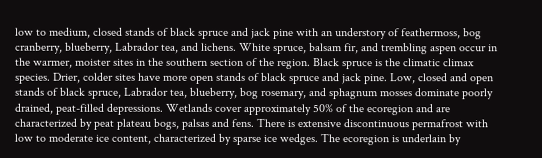low to medium, closed stands of black spruce and jack pine with an understory of feathermoss, bog cranberry, blueberry, Labrador tea, and lichens. White spruce, balsam fir, and trembling aspen occur in the warmer, moister sites in the southern section of the region. Black spruce is the climatic climax species. Drier, colder sites have more open stands of black spruce and jack pine. Low, closed and open stands of black spruce, Labrador tea, blueberry, bog rosemary, and sphagnum mosses dominate poorly drained, peat-filled depressions. Wetlands cover approximately 50% of the ecoregion and are characterized by peat plateau bogs, palsas and fens. There is extensive discontinuous permafrost with low to moderate ice content, characterized by sparse ice wedges. The ecoregion is underlain by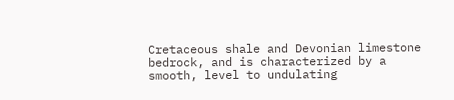Cretaceous shale and Devonian limestone bedrock, and is characterized by a smooth, level to undulating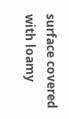surface covered with loamy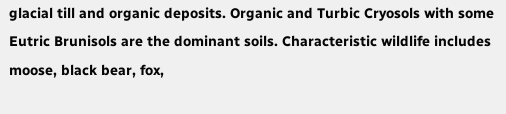glacial till and organic deposits. Organic and Turbic Cryosols with some Eutric Brunisols are the dominant soils. Characteristic wildlife includes moose, black bear, fox,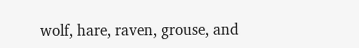wolf, hare, raven, grouse, and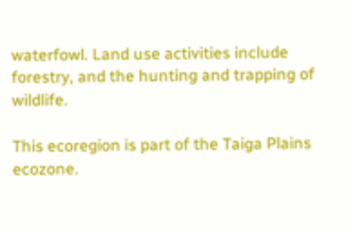waterfowl. Land use activities include forestry, and the hunting and trapping of wildlife.

This ecoregion is part of the Taiga Plains ecozone.